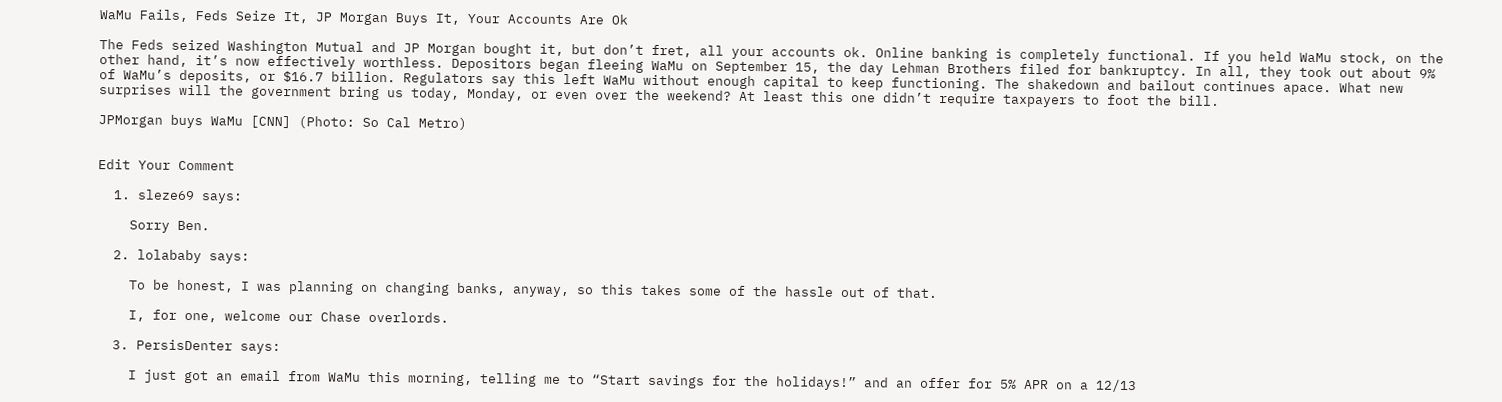WaMu Fails, Feds Seize It, JP Morgan Buys It, Your Accounts Are Ok

The Feds seized Washington Mutual and JP Morgan bought it, but don’t fret, all your accounts ok. Online banking is completely functional. If you held WaMu stock, on the other hand, it’s now effectively worthless. Depositors began fleeing WaMu on September 15, the day Lehman Brothers filed for bankruptcy. In all, they took out about 9% of WaMu’s deposits, or $16.7 billion. Regulators say this left WaMu without enough capital to keep functioning. The shakedown and bailout continues apace. What new surprises will the government bring us today, Monday, or even over the weekend? At least this one didn’t require taxpayers to foot the bill.

JPMorgan buys WaMu [CNN] (Photo: So Cal Metro)


Edit Your Comment

  1. sleze69 says:

    Sorry Ben.

  2. lolababy says:

    To be honest, I was planning on changing banks, anyway, so this takes some of the hassle out of that.

    I, for one, welcome our Chase overlords.

  3. PersisDenter says:

    I just got an email from WaMu this morning, telling me to “Start savings for the holidays!” and an offer for 5% APR on a 12/13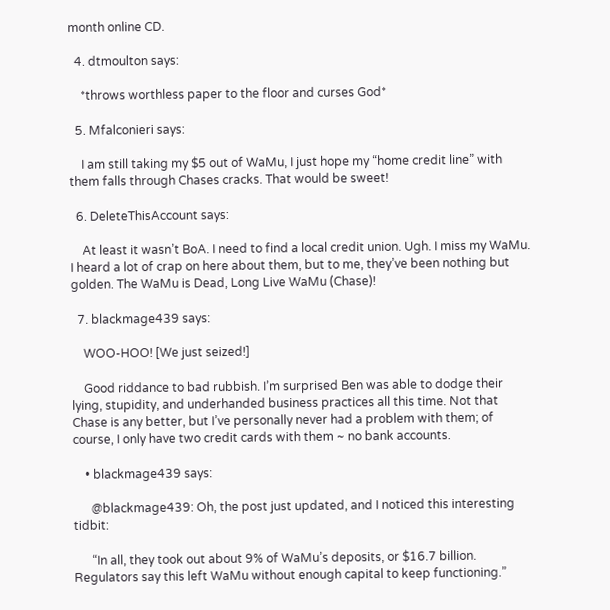month online CD.

  4. dtmoulton says:

    *throws worthless paper to the floor and curses God*

  5. Mfalconieri says:

    I am still taking my $5 out of WaMu, I just hope my “home credit line” with them falls through Chases cracks. That would be sweet!

  6. DeleteThisAccount says:

    At least it wasn’t BoA. I need to find a local credit union. Ugh. I miss my WaMu. I heard a lot of crap on here about them, but to me, they’ve been nothing but golden. The WaMu is Dead, Long Live WaMu (Chase)!

  7. blackmage439 says:

    WOO-HOO! [We just seized!]

    Good riddance to bad rubbish. I’m surprised Ben was able to dodge their lying, stupidity, and underhanded business practices all this time. Not that Chase is any better, but I’ve personally never had a problem with them; of course, I only have two credit cards with them ~ no bank accounts.

    • blackmage439 says:

      @blackmage439: Oh, the post just updated, and I noticed this interesting tidbit:

      “In all, they took out about 9% of WaMu’s deposits, or $16.7 billion. Regulators say this left WaMu without enough capital to keep functioning.”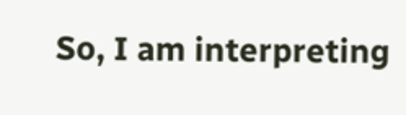So, I am interpreting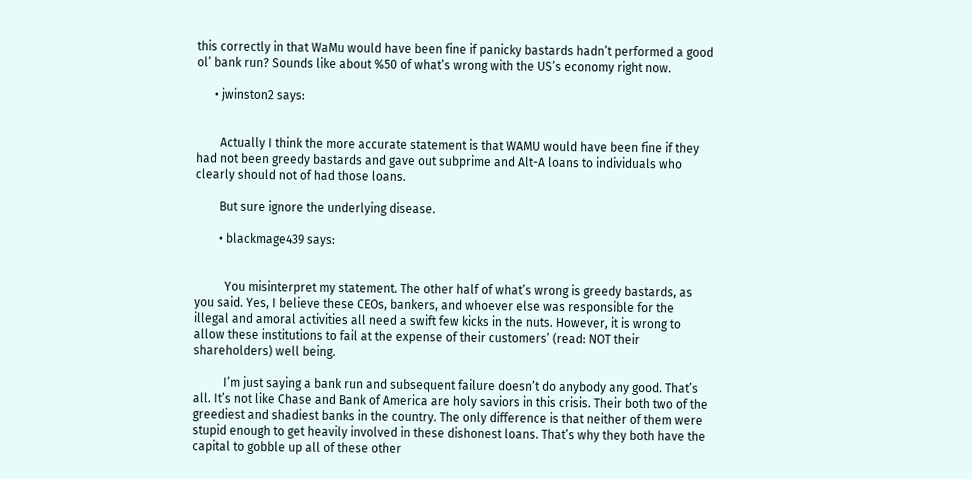this correctly in that WaMu would have been fine if panicky bastards hadn’t performed a good ol’ bank run? Sounds like about %50 of what’s wrong with the US’s economy right now.

      • jwinston2 says:


        Actually I think the more accurate statement is that WAMU would have been fine if they had not been greedy bastards and gave out subprime and Alt-A loans to individuals who clearly should not of had those loans.

        But sure ignore the underlying disease.

        • blackmage439 says:


          You misinterpret my statement. The other half of what’s wrong is greedy bastards, as you said. Yes, I believe these CEOs, bankers, and whoever else was responsible for the illegal and amoral activities all need a swift few kicks in the nuts. However, it is wrong to allow these institutions to fail at the expense of their customers’ (read: NOT their shareholders) well being.

          I’m just saying a bank run and subsequent failure doesn’t do anybody any good. That’s all. It’s not like Chase and Bank of America are holy saviors in this crisis. Their both two of the greediest and shadiest banks in the country. The only difference is that neither of them were stupid enough to get heavily involved in these dishonest loans. That’s why they both have the capital to gobble up all of these other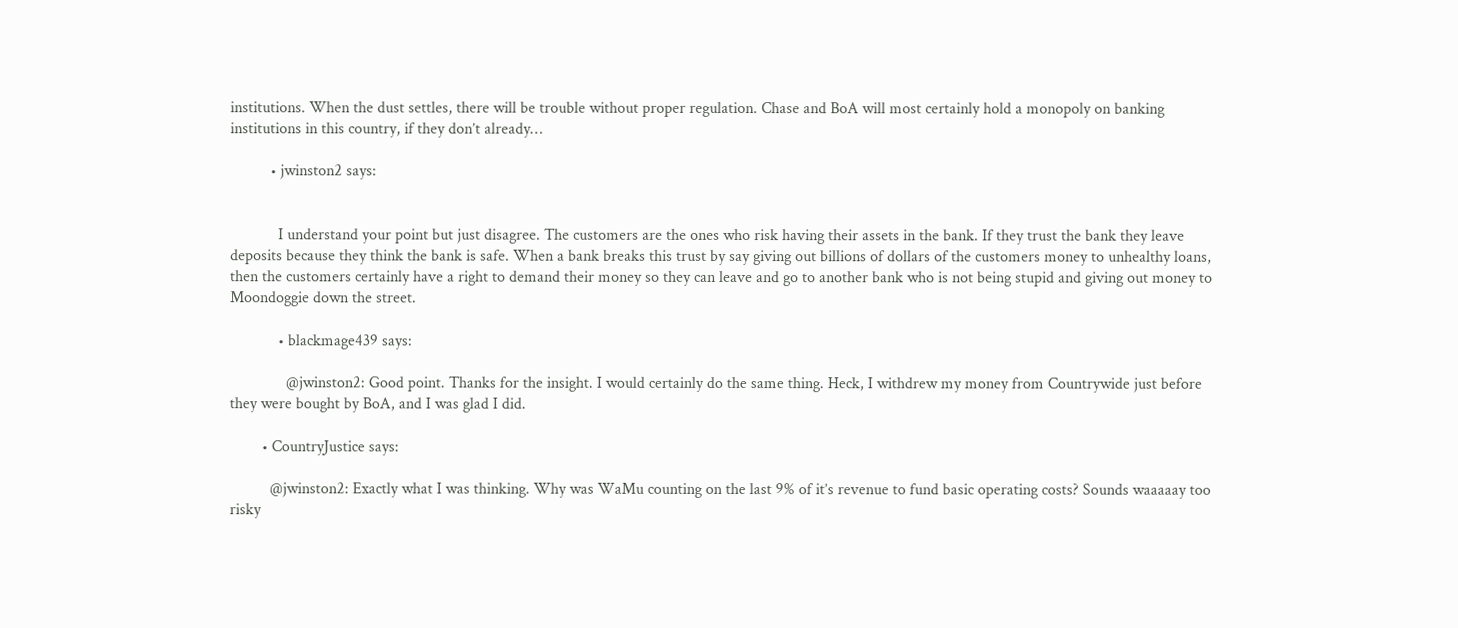institutions. When the dust settles, there will be trouble without proper regulation. Chase and BoA will most certainly hold a monopoly on banking institutions in this country, if they don’t already…

          • jwinston2 says:


            I understand your point but just disagree. The customers are the ones who risk having their assets in the bank. If they trust the bank they leave deposits because they think the bank is safe. When a bank breaks this trust by say giving out billions of dollars of the customers money to unhealthy loans, then the customers certainly have a right to demand their money so they can leave and go to another bank who is not being stupid and giving out money to Moondoggie down the street.

            • blackmage439 says:

              @jwinston2: Good point. Thanks for the insight. I would certainly do the same thing. Heck, I withdrew my money from Countrywide just before they were bought by BoA, and I was glad I did.

        • CountryJustice says:

          @jwinston2: Exactly what I was thinking. Why was WaMu counting on the last 9% of it’s revenue to fund basic operating costs? Sounds waaaaay too risky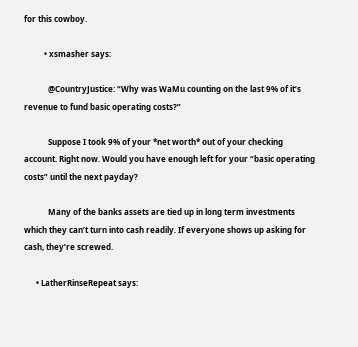for this cowboy.

          • xsmasher says:

            @CountryJustice: “Why was WaMu counting on the last 9% of it’s revenue to fund basic operating costs?”

            Suppose I took 9% of your *net worth* out of your checking account. Right now. Would you have enough left for your “basic operating costs” until the next payday?

            Many of the banks assets are tied up in long term investments which they can’t turn into cash readily. If everyone shows up asking for cash, they’re screwed.

      • LatherRinseRepeat says: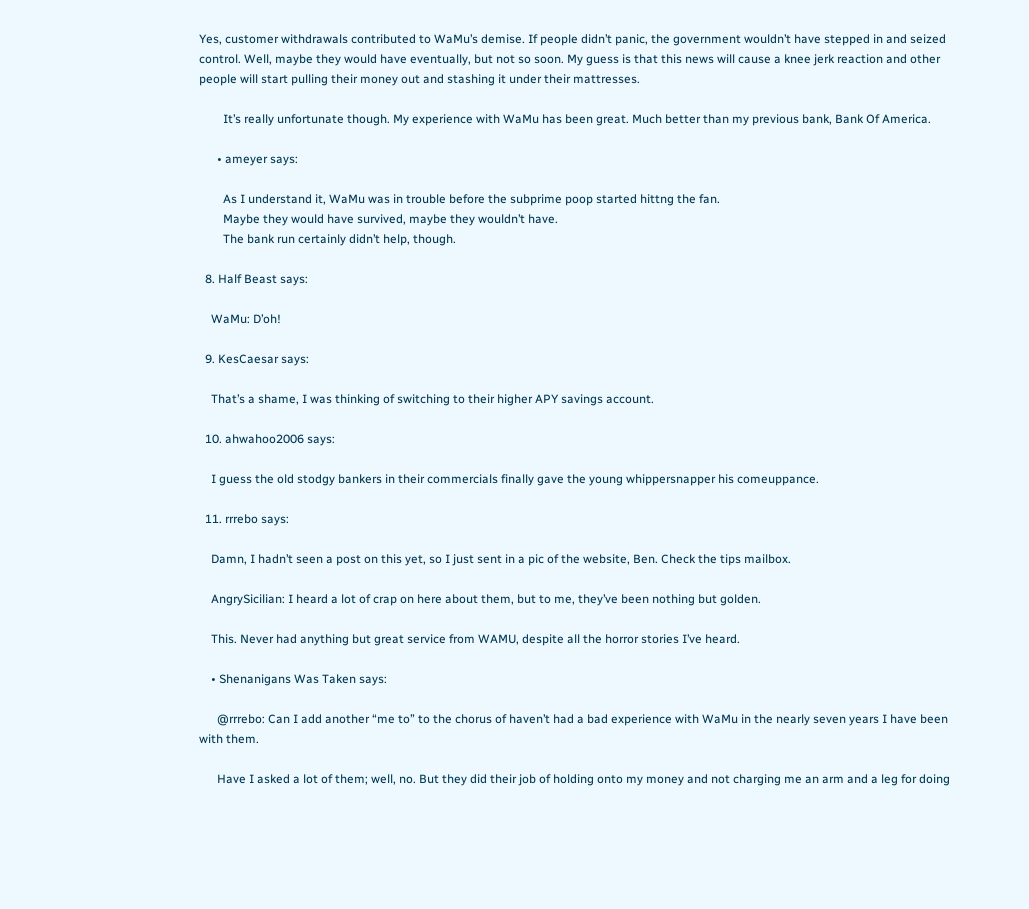Yes, customer withdrawals contributed to WaMu’s demise. If people didn’t panic, the government wouldn’t have stepped in and seized control. Well, maybe they would have eventually, but not so soon. My guess is that this news will cause a knee jerk reaction and other people will start pulling their money out and stashing it under their mattresses.

        It’s really unfortunate though. My experience with WaMu has been great. Much better than my previous bank, Bank Of America.

      • ameyer says:

        As I understand it, WaMu was in trouble before the subprime poop started hittng the fan.
        Maybe they would have survived, maybe they wouldn’t have.
        The bank run certainly didn’t help, though.

  8. Half Beast says:

    WaMu: D’oh!

  9. KesCaesar says:

    That’s a shame, I was thinking of switching to their higher APY savings account.

  10. ahwahoo2006 says:

    I guess the old stodgy bankers in their commercials finally gave the young whippersnapper his comeuppance.

  11. rrrebo says:

    Damn, I hadn’t seen a post on this yet, so I just sent in a pic of the website, Ben. Check the tips mailbox.

    AngrySicilian: I heard a lot of crap on here about them, but to me, they’ve been nothing but golden.

    This. Never had anything but great service from WAMU, despite all the horror stories I’ve heard.

    • Shenanigans Was Taken says:

      @rrrebo: Can I add another “me to” to the chorus of haven’t had a bad experience with WaMu in the nearly seven years I have been with them.

      Have I asked a lot of them; well, no. But they did their job of holding onto my money and not charging me an arm and a leg for doing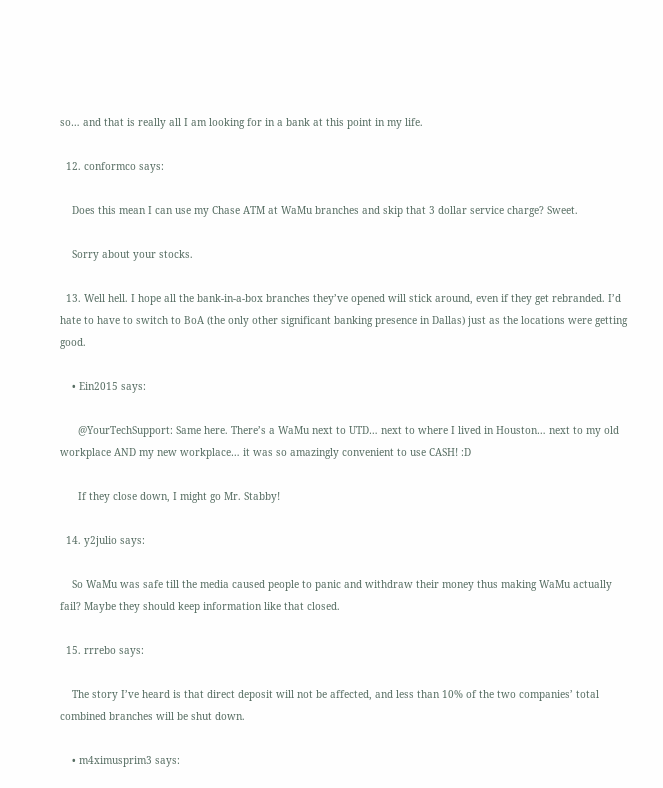so… and that is really all I am looking for in a bank at this point in my life.

  12. conformco says:

    Does this mean I can use my Chase ATM at WaMu branches and skip that 3 dollar service charge? Sweet.

    Sorry about your stocks.

  13. Well hell. I hope all the bank-in-a-box branches they’ve opened will stick around, even if they get rebranded. I’d hate to have to switch to BoA (the only other significant banking presence in Dallas) just as the locations were getting good.

    • Ein2015 says:

      @YourTechSupport: Same here. There’s a WaMu next to UTD… next to where I lived in Houston… next to my old workplace AND my new workplace… it was so amazingly convenient to use CASH! :D

      If they close down, I might go Mr. Stabby!

  14. y2julio says:

    So WaMu was safe till the media caused people to panic and withdraw their money thus making WaMu actually fail? Maybe they should keep information like that closed.

  15. rrrebo says:

    The story I’ve heard is that direct deposit will not be affected, and less than 10% of the two companies’ total combined branches will be shut down.

    • m4ximusprim3 says: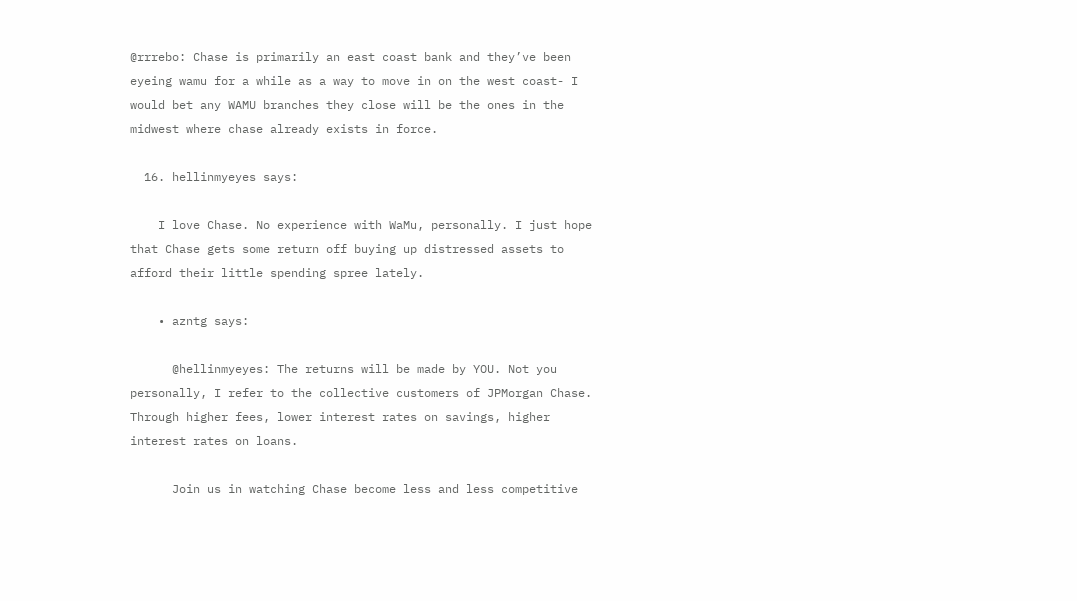@rrrebo: Chase is primarily an east coast bank and they’ve been eyeing wamu for a while as a way to move in on the west coast- I would bet any WAMU branches they close will be the ones in the midwest where chase already exists in force.

  16. hellinmyeyes says:

    I love Chase. No experience with WaMu, personally. I just hope that Chase gets some return off buying up distressed assets to afford their little spending spree lately.

    • azntg says:

      @hellinmyeyes: The returns will be made by YOU. Not you personally, I refer to the collective customers of JPMorgan Chase. Through higher fees, lower interest rates on savings, higher interest rates on loans.

      Join us in watching Chase become less and less competitive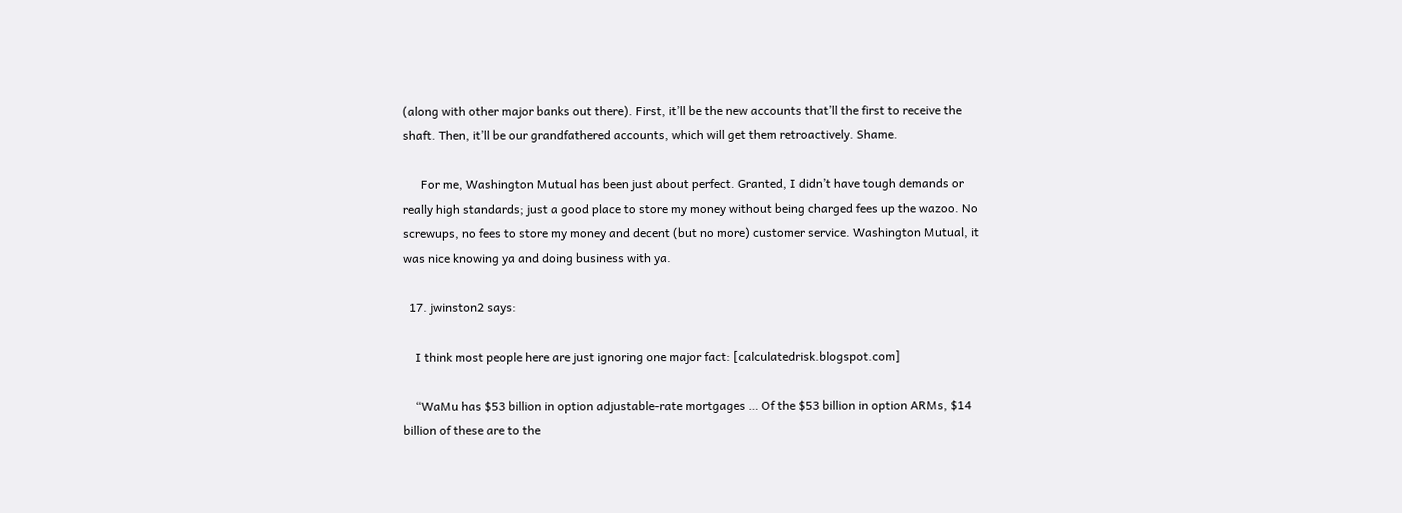(along with other major banks out there). First, it’ll be the new accounts that’ll the first to receive the shaft. Then, it’ll be our grandfathered accounts, which will get them retroactively. Shame.

      For me, Washington Mutual has been just about perfect. Granted, I didn’t have tough demands or really high standards; just a good place to store my money without being charged fees up the wazoo. No screwups, no fees to store my money and decent (but no more) customer service. Washington Mutual, it was nice knowing ya and doing business with ya.

  17. jwinston2 says:

    I think most people here are just ignoring one major fact: [calculatedrisk.blogspot.com]

    “WaMu has $53 billion in option adjustable-rate mortgages … Of the $53 billion in option ARMs, $14 billion of these are to the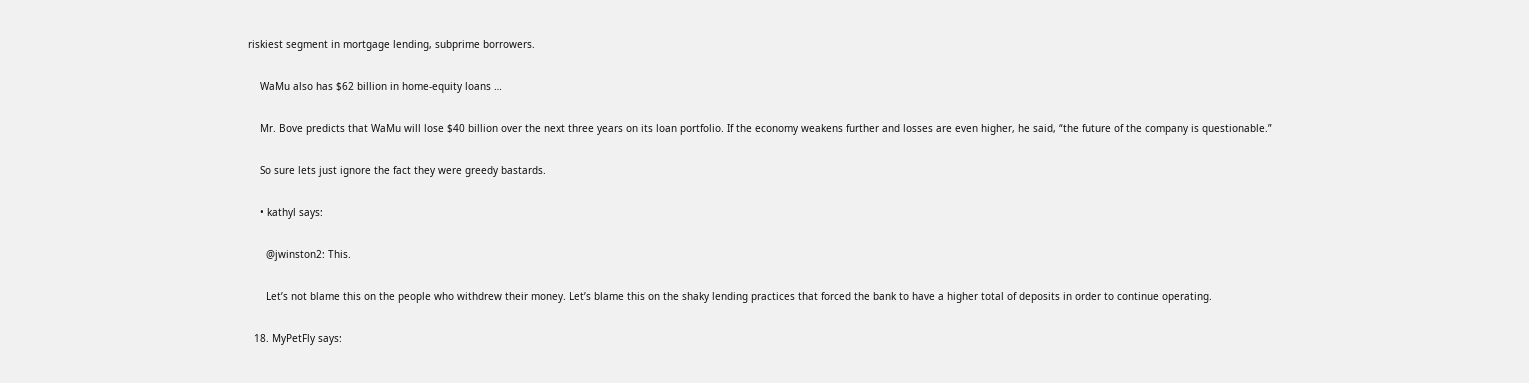riskiest segment in mortgage lending, subprime borrowers.

    WaMu also has $62 billion in home-equity loans …

    Mr. Bove predicts that WaMu will lose $40 billion over the next three years on its loan portfolio. If the economy weakens further and losses are even higher, he said, “the future of the company is questionable.”

    So sure lets just ignore the fact they were greedy bastards.

    • kathyl says:

      @jwinston2: This.

      Let’s not blame this on the people who withdrew their money. Let’s blame this on the shaky lending practices that forced the bank to have a higher total of deposits in order to continue operating.

  18. MyPetFly says: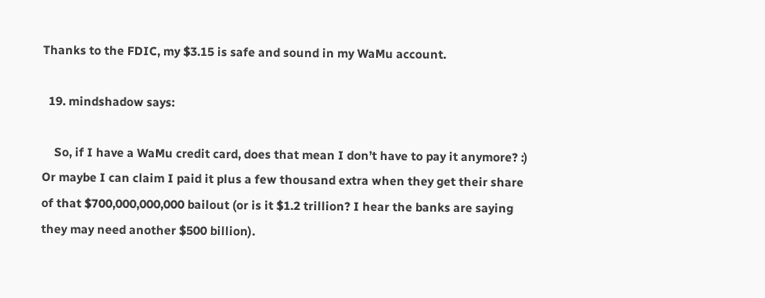Thanks to the FDIC, my $3.15 is safe and sound in my WaMu account.

  19. mindshadow says:

    So, if I have a WaMu credit card, does that mean I don’t have to pay it anymore? :) Or maybe I can claim I paid it plus a few thousand extra when they get their share of that $700,000,000,000 bailout (or is it $1.2 trillion? I hear the banks are saying they may need another $500 billion).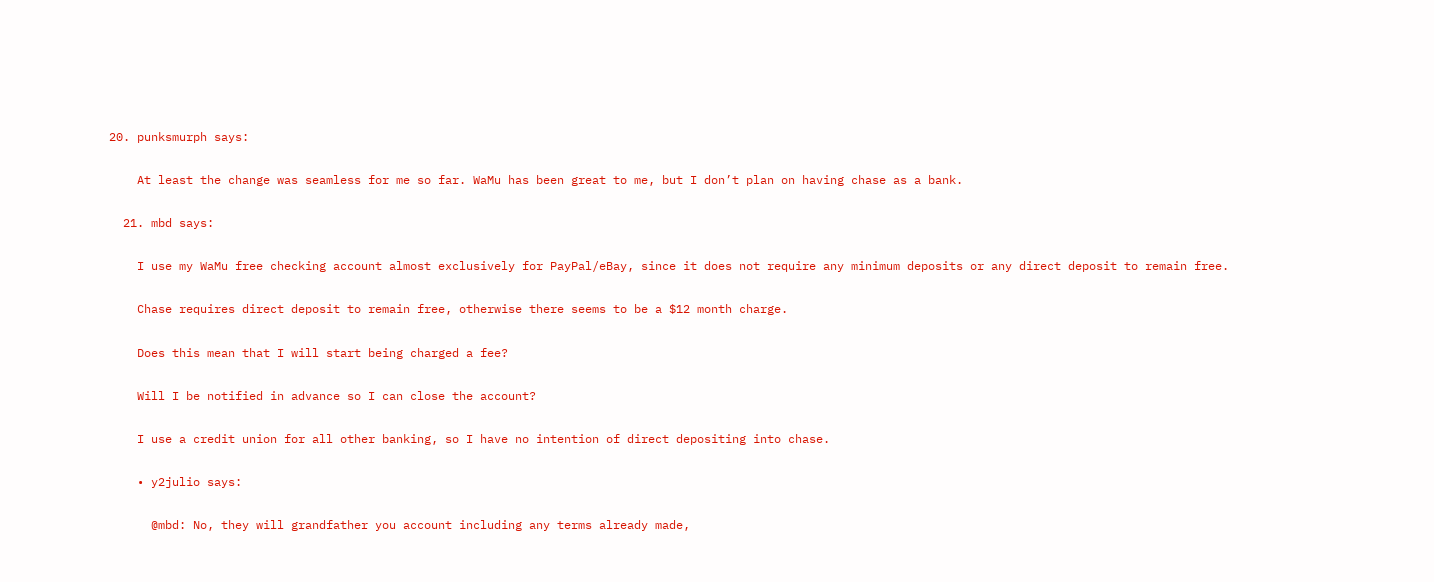20. punksmurph says:

    At least the change was seamless for me so far. WaMu has been great to me, but I don’t plan on having chase as a bank.

  21. mbd says:

    I use my WaMu free checking account almost exclusively for PayPal/eBay, since it does not require any minimum deposits or any direct deposit to remain free.

    Chase requires direct deposit to remain free, otherwise there seems to be a $12 month charge.

    Does this mean that I will start being charged a fee?

    Will I be notified in advance so I can close the account?

    I use a credit union for all other banking, so I have no intention of direct depositing into chase.

    • y2julio says:

      @mbd: No, they will grandfather you account including any terms already made,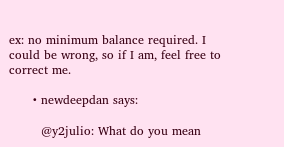ex: no minimum balance required. I could be wrong, so if I am, feel free to correct me.

      • newdeepdan says:

        @y2julio: What do you mean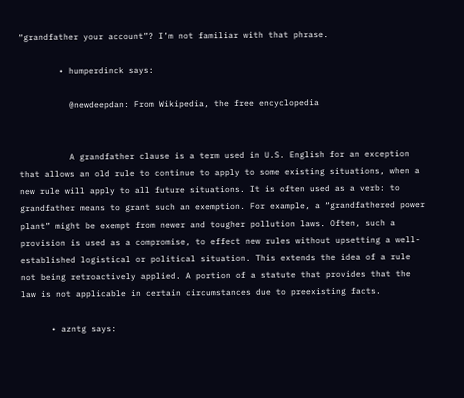“grandfather your account”? I’m not familiar with that phrase.

        • humperdinck says:

          @newdeepdan: From Wikipedia, the free encyclopedia


          A grandfather clause is a term used in U.S. English for an exception that allows an old rule to continue to apply to some existing situations, when a new rule will apply to all future situations. It is often used as a verb: to grandfather means to grant such an exemption. For example, a “grandfathered power plant” might be exempt from newer and tougher pollution laws. Often, such a provision is used as a compromise, to effect new rules without upsetting a well-established logistical or political situation. This extends the idea of a rule not being retroactively applied. A portion of a statute that provides that the law is not applicable in certain circumstances due to preexisting facts.

      • azntg says: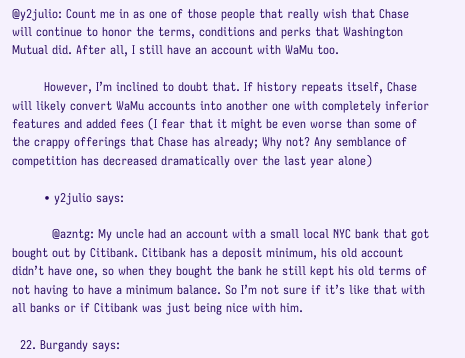@y2julio: Count me in as one of those people that really wish that Chase will continue to honor the terms, conditions and perks that Washington Mutual did. After all, I still have an account with WaMu too.

        However, I’m inclined to doubt that. If history repeats itself, Chase will likely convert WaMu accounts into another one with completely inferior features and added fees (I fear that it might be even worse than some of the crappy offerings that Chase has already; Why not? Any semblance of competition has decreased dramatically over the last year alone)

        • y2julio says:

          @azntg: My uncle had an account with a small local NYC bank that got bought out by Citibank. Citibank has a deposit minimum, his old account didn’t have one, so when they bought the bank he still kept his old terms of not having to have a minimum balance. So I’m not sure if it’s like that with all banks or if Citibank was just being nice with him.

  22. Burgandy says: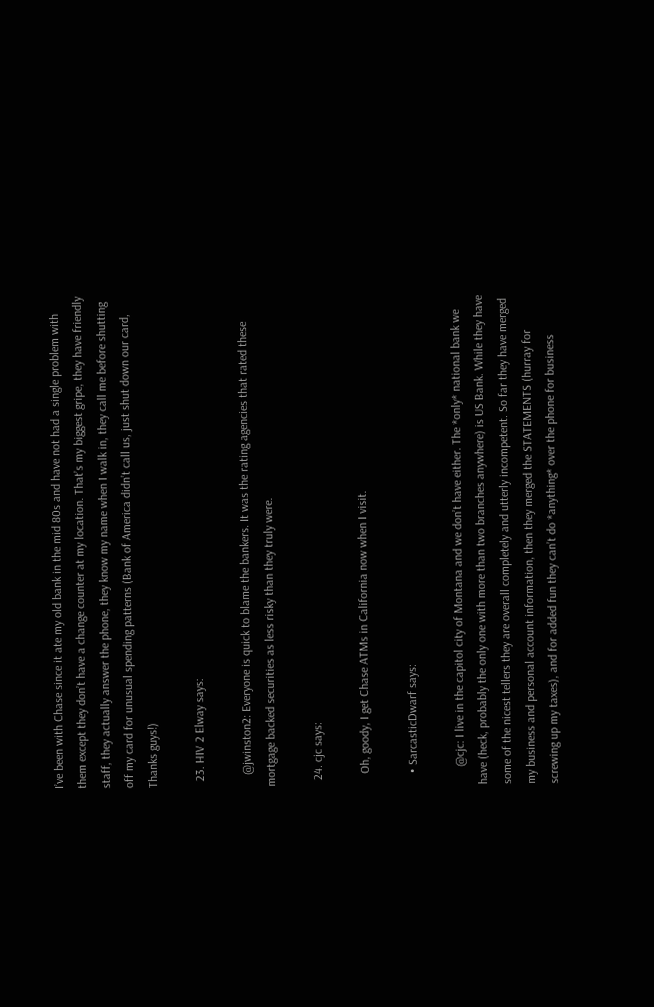I’ve been with Chase since it ate my old bank in the mid 80s and have not had a single problem with them except they don’t have a change counter at my location. That’s my biggest gripe, they have friendly staff, they actually answer the phone, they know my name when I walk in, they call me before shutting off my card for unusual spending patterns (Bank of America didn’t call us, just shut down our card, Thanks guys!)

  23. HIV 2 Elway says:

    @jwinston2: Everyone is quick to blame the bankers. It was the rating agencies that rated these mortgage backed securities as less risky than they truly were.

  24. cjc says:

    Oh, goody, I get Chase ATMs in California now when I visit.

    • SarcasticDwarf says:

      @cjc: I live in the capitol city of Montana and we don’t have either. The *only* national bank we have (heck, probably the only one with more than two branches anywhere) is US Bank. While they have some of the nicest tellers they are overall completely and utterly incompetent. So far they have merged my business and personal account information, then they merged the STATEMENTS (hurray for screwing up my taxes), and for added fun they can’t do *anything* over the phone for business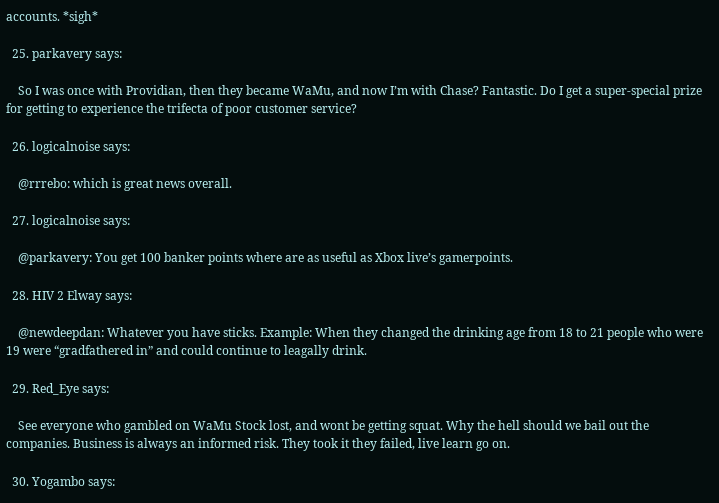accounts. *sigh*

  25. parkavery says:

    So I was once with Providian, then they became WaMu, and now I’m with Chase? Fantastic. Do I get a super-special prize for getting to experience the trifecta of poor customer service?

  26. logicalnoise says:

    @rrrebo: which is great news overall.

  27. logicalnoise says:

    @parkavery: You get 100 banker points where are as useful as Xbox live’s gamerpoints.

  28. HIV 2 Elway says:

    @newdeepdan: Whatever you have sticks. Example: When they changed the drinking age from 18 to 21 people who were 19 were “gradfathered in” and could continue to leagally drink.

  29. Red_Eye says:

    See everyone who gambled on WaMu Stock lost, and wont be getting squat. Why the hell should we bail out the companies. Business is always an informed risk. They took it they failed, live learn go on.

  30. Yogambo says: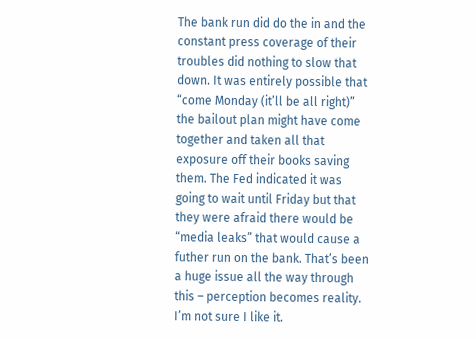The bank run did do the in and the constant press coverage of their troubles did nothing to slow that down. It was entirely possible that “come Monday (it’ll be all right)” the bailout plan might have come together and taken all that exposure off their books saving them. The Fed indicated it was going to wait until Friday but that they were afraid there would be “media leaks” that would cause a futher run on the bank. That’s been a huge issue all the way through this – perception becomes reality. I’m not sure I like it.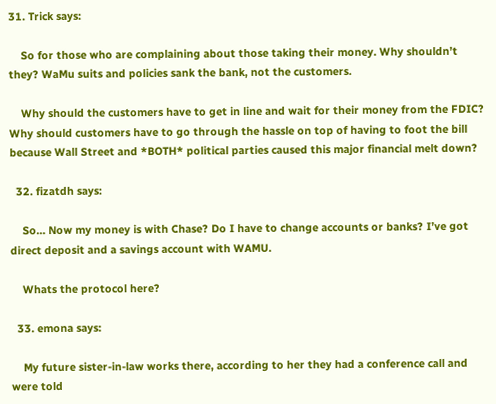31. Trick says:

    So for those who are complaining about those taking their money. Why shouldn’t they? WaMu suits and policies sank the bank, not the customers.

    Why should the customers have to get in line and wait for their money from the FDIC? Why should customers have to go through the hassle on top of having to foot the bill because Wall Street and *BOTH* political parties caused this major financial melt down?

  32. fizatdh says:

    So… Now my money is with Chase? Do I have to change accounts or banks? I’ve got direct deposit and a savings account with WAMU.

    Whats the protocol here?

  33. emona says:

    My future sister-in-law works there, according to her they had a conference call and were told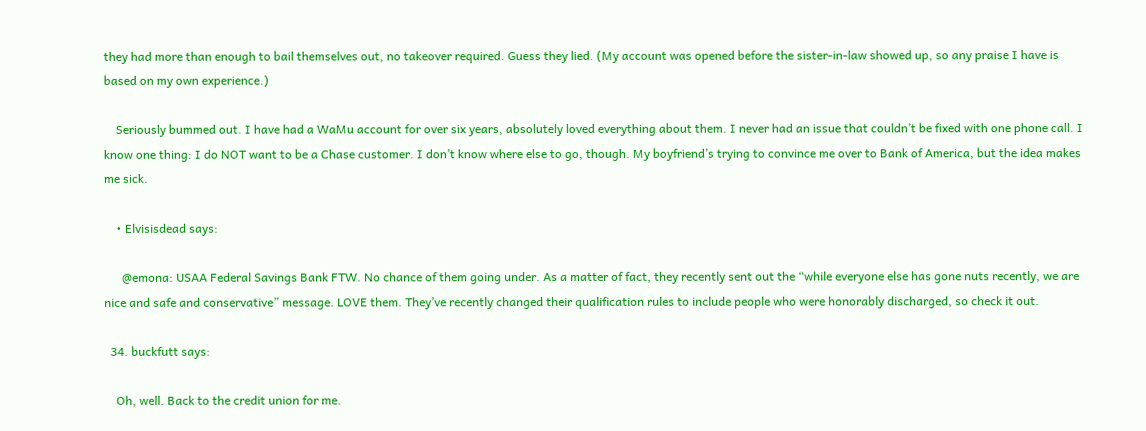they had more than enough to bail themselves out, no takeover required. Guess they lied. (My account was opened before the sister-in-law showed up, so any praise I have is based on my own experience.)

    Seriously bummed out. I have had a WaMu account for over six years, absolutely loved everything about them. I never had an issue that couldn’t be fixed with one phone call. I know one thing: I do NOT want to be a Chase customer. I don’t know where else to go, though. My boyfriend’s trying to convince me over to Bank of America, but the idea makes me sick.

    • Elvisisdead says:

      @emona: USAA Federal Savings Bank FTW. No chance of them going under. As a matter of fact, they recently sent out the “while everyone else has gone nuts recently, we are nice and safe and conservative” message. LOVE them. They’ve recently changed their qualification rules to include people who were honorably discharged, so check it out.

  34. buckfutt says:

    Oh, well. Back to the credit union for me.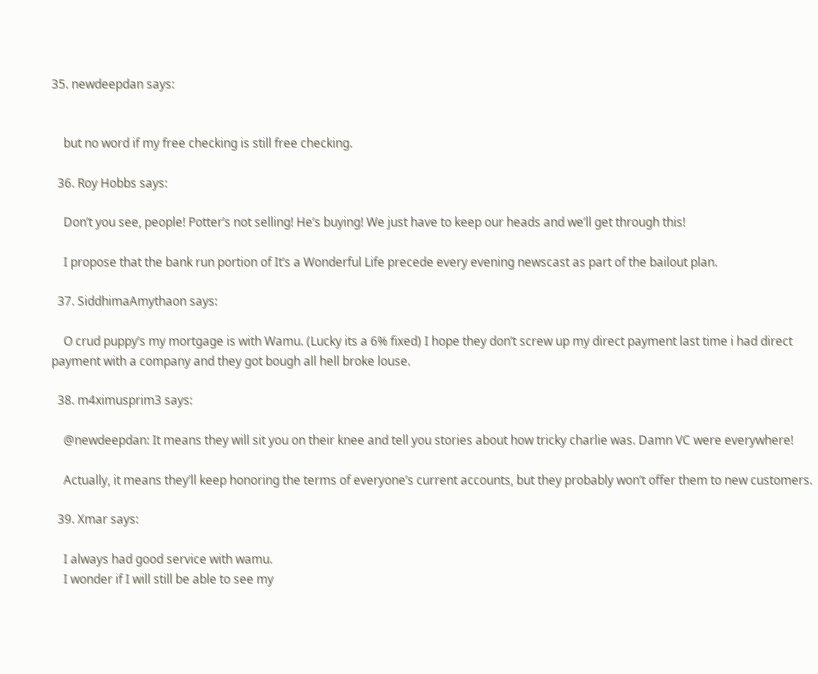35. newdeepdan says:


    but no word if my free checking is still free checking.

  36. Roy Hobbs says:

    Don’t you see, people! Potter’s not selling! He’s buying! We just have to keep our heads and we’ll get through this!

    I propose that the bank run portion of It’s a Wonderful Life precede every evening newscast as part of the bailout plan.

  37. SiddhimaAmythaon says:

    O crud puppy’s my mortgage is with Wamu. (Lucky its a 6% fixed) I hope they don’t screw up my direct payment last time i had direct payment with a company and they got bough all hell broke louse.

  38. m4ximusprim3 says:

    @newdeepdan: It means they will sit you on their knee and tell you stories about how tricky charlie was. Damn VC were everywhere!

    Actually, it means they’ll keep honoring the terms of everyone’s current accounts, but they probably won’t offer them to new customers.

  39. Xmar says:

    I always had good service with wamu.
    I wonder if I will still be able to see my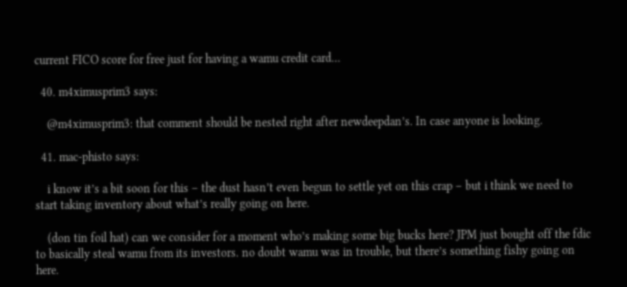current FICO score for free just for having a wamu credit card…

  40. m4ximusprim3 says:

    @m4ximusprim3: that comment should be nested right after newdeepdan’s. In case anyone is looking.

  41. mac-phisto says:

    i know it’s a bit soon for this – the dust hasn’t even begun to settle yet on this crap – but i think we need to start taking inventory about what’s really going on here.

    (don tin foil hat) can we consider for a moment who’s making some big bucks here? JPM just bought off the fdic to basically steal wamu from its investors. no doubt wamu was in trouble, but there’s something fishy going on here.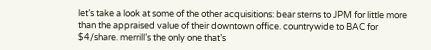let’s take a look at some of the other acquisitions: bear sterns to JPM for little more than the appraised value of their downtown office. countrywide to BAC for $4/share. merrill’s the only one that’s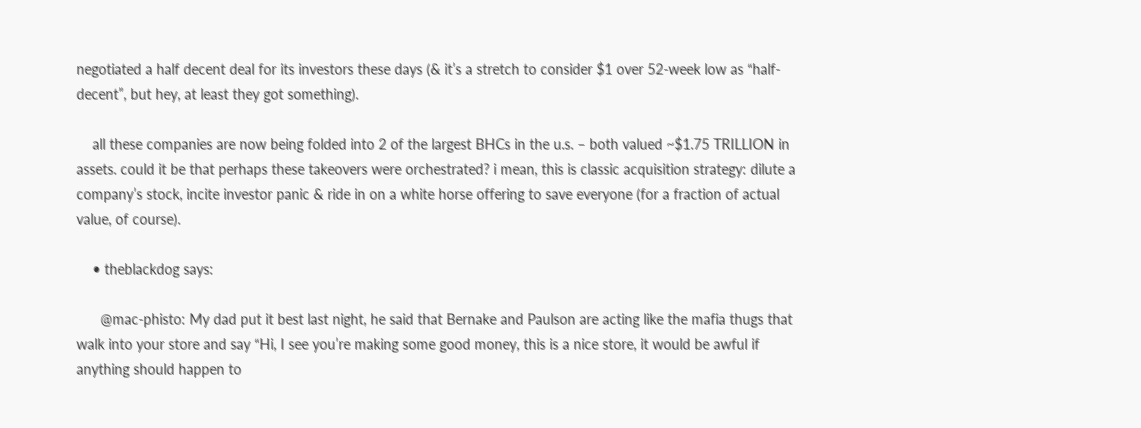negotiated a half decent deal for its investors these days (& it’s a stretch to consider $1 over 52-week low as “half-decent”, but hey, at least they got something).

    all these companies are now being folded into 2 of the largest BHCs in the u.s. – both valued ~$1.75 TRILLION in assets. could it be that perhaps these takeovers were orchestrated? i mean, this is classic acquisition strategy: dilute a company’s stock, incite investor panic & ride in on a white horse offering to save everyone (for a fraction of actual value, of course).

    • theblackdog says:

      @mac-phisto: My dad put it best last night, he said that Bernake and Paulson are acting like the mafia thugs that walk into your store and say “Hi, I see you’re making some good money, this is a nice store, it would be awful if anything should happen to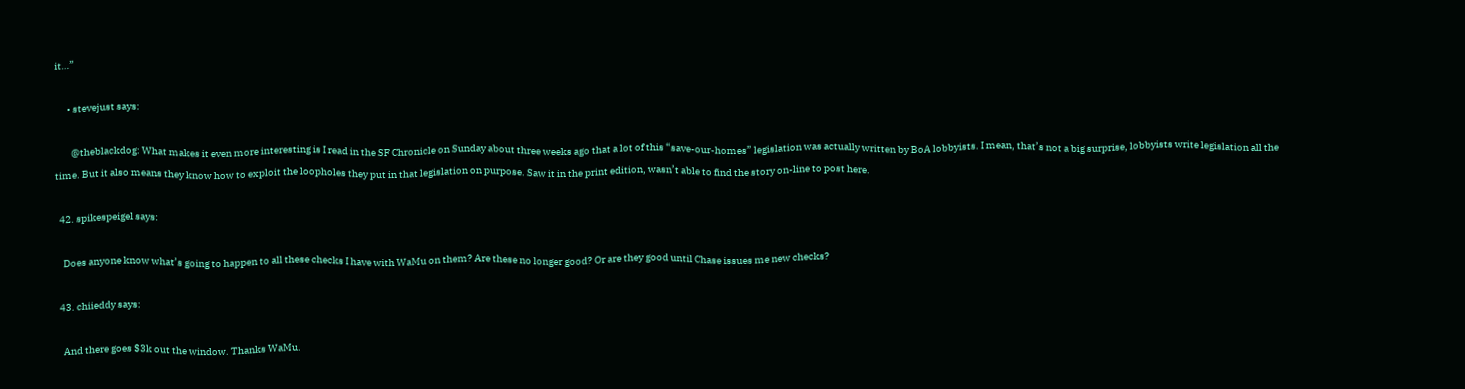it…”

      • stevejust says:

        @theblackdog: What makes it even more interesting is I read in the SF Chronicle on Sunday about three weeks ago that a lot of this “save-our-homes” legislation was actually written by BoA lobbyists. I mean, that’s not a big surprise, lobbyists write legislation all the time. But it also means they know how to exploit the loopholes they put in that legislation on purpose. Saw it in the print edition, wasn’t able to find the story on-line to post here.

  42. spikespeigel says:

    Does anyone know what’s going to happen to all these checks I have with WaMu on them? Are these no longer good? Or are they good until Chase issues me new checks?

  43. chiieddy says:

    And there goes $3k out the window. Thanks WaMu.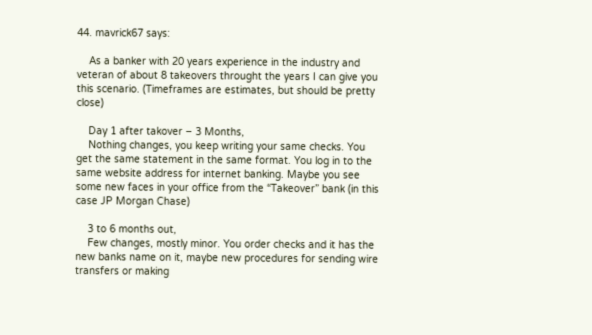44. mavrick67 says:

    As a banker with 20 years experience in the industry and veteran of about 8 takeovers throught the years I can give you this scenario. (Timeframes are estimates, but should be pretty close)

    Day 1 after takover – 3 Months,
    Nothing changes, you keep writing your same checks. You get the same statement in the same format. You log in to the same website address for internet banking. Maybe you see some new faces in your office from the “Takeover” bank (in this case JP Morgan Chase)

    3 to 6 months out,
    Few changes, mostly minor. You order checks and it has the new banks name on it, maybe new procedures for sending wire transfers or making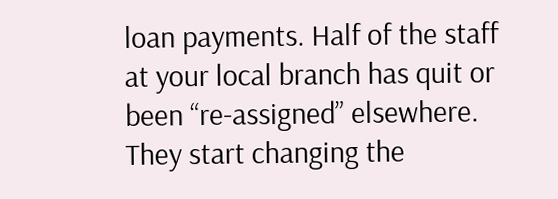loan payments. Half of the staff at your local branch has quit or been “re-assigned” elsewhere. They start changing the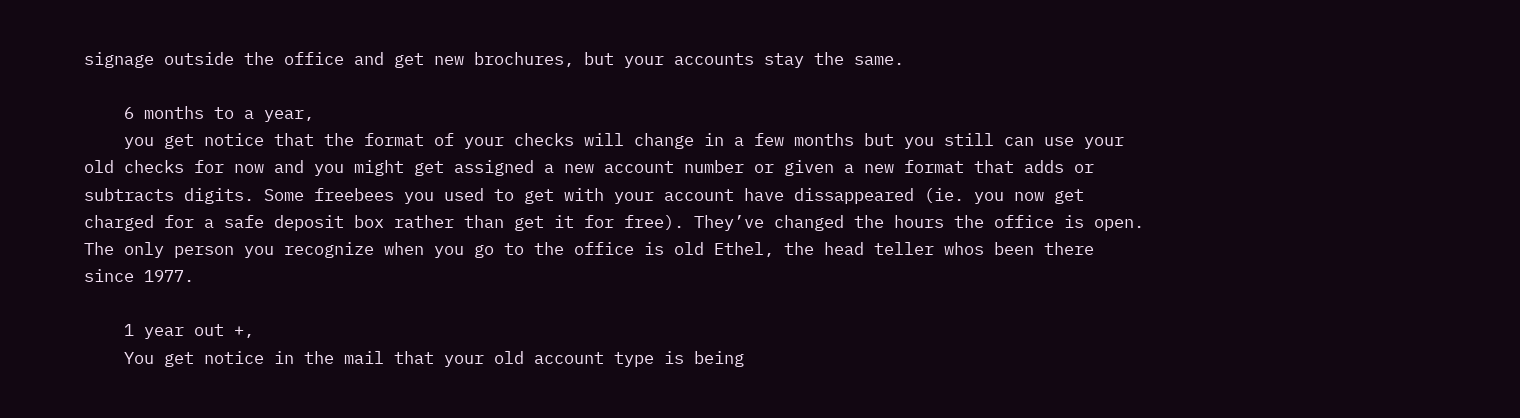signage outside the office and get new brochures, but your accounts stay the same.

    6 months to a year,
    you get notice that the format of your checks will change in a few months but you still can use your old checks for now and you might get assigned a new account number or given a new format that adds or subtracts digits. Some freebees you used to get with your account have dissappeared (ie. you now get charged for a safe deposit box rather than get it for free). They’ve changed the hours the office is open. The only person you recognize when you go to the office is old Ethel, the head teller whos been there since 1977.

    1 year out +,
    You get notice in the mail that your old account type is being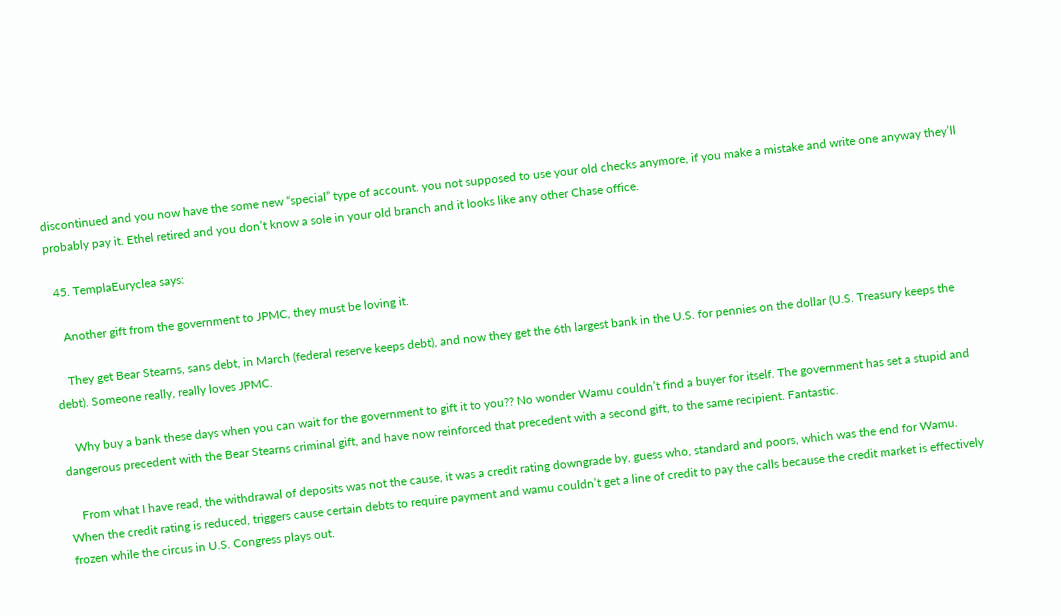discontinued and you now have the some new “special” type of account. you not supposed to use your old checks anymore, if you make a mistake and write one anyway they’ll probably pay it. Ethel retired and you don’t know a sole in your old branch and it looks like any other Chase office.

  45. TemplaEuryclea says:

    Another gift from the government to JPMC, they must be loving it.

    They get Bear Stearns, sans debt, in March (federal reserve keeps debt), and now they get the 6th largest bank in the U.S. for pennies on the dollar (U.S. Treasury keeps the debt). Someone really, really loves JPMC.

    Why buy a bank these days when you can wait for the government to gift it to you?? No wonder Wamu couldn’t find a buyer for itself. The government has set a stupid and dangerous precedent with the Bear Stearns criminal gift, and have now reinforced that precedent with a second gift, to the same recipient. Fantastic.

    From what I have read, the withdrawal of deposits was not the cause, it was a credit rating downgrade by, guess who, standard and poors, which was the end for Wamu. When the credit rating is reduced, triggers cause certain debts to require payment and wamu couldn’t get a line of credit to pay the calls because the credit market is effectively frozen while the circus in U.S. Congress plays out.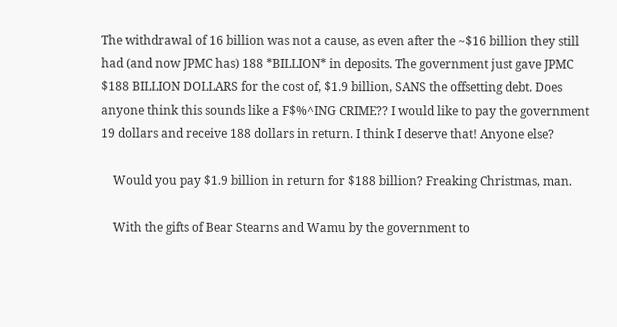The withdrawal of 16 billion was not a cause, as even after the ~$16 billion they still had (and now JPMC has) 188 *BILLION* in deposits. The government just gave JPMC $188 BILLION DOLLARS for the cost of, $1.9 billion, SANS the offsetting debt. Does anyone think this sounds like a F$%^ING CRIME?? I would like to pay the government 19 dollars and receive 188 dollars in return. I think I deserve that! Anyone else?

    Would you pay $1.9 billion in return for $188 billion? Freaking Christmas, man.

    With the gifts of Bear Stearns and Wamu by the government to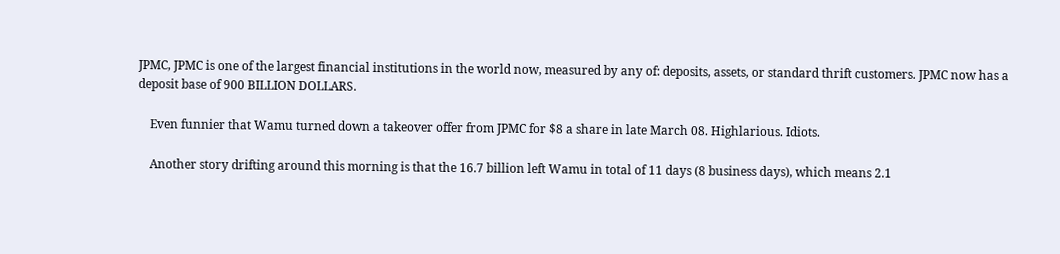JPMC, JPMC is one of the largest financial institutions in the world now, measured by any of: deposits, assets, or standard thrift customers. JPMC now has a deposit base of 900 BILLION DOLLARS.

    Even funnier that Wamu turned down a takeover offer from JPMC for $8 a share in late March 08. Highlarious. Idiots.

    Another story drifting around this morning is that the 16.7 billion left Wamu in total of 11 days (8 business days), which means 2.1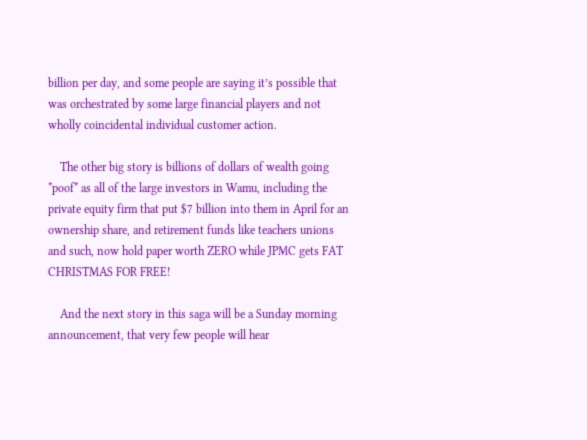billion per day, and some people are saying it’s possible that was orchestrated by some large financial players and not wholly coincidental individual customer action.

    The other big story is billions of dollars of wealth going *poof* as all of the large investors in Wamu, including the private equity firm that put $7 billion into them in April for an ownership share, and retirement funds like teachers unions and such, now hold paper worth ZERO while JPMC gets FAT CHRISTMAS FOR FREE!

    And the next story in this saga will be a Sunday morning announcement, that very few people will hear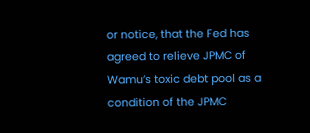or notice, that the Fed has agreed to relieve JPMC of Wamu’s toxic debt pool as a condition of the JPMC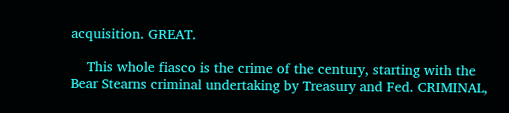acquisition. GREAT.

    This whole fiasco is the crime of the century, starting with the Bear Stearns criminal undertaking by Treasury and Fed. CRIMINAL,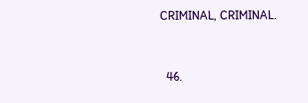CRIMINAL, CRIMINAL.


  46.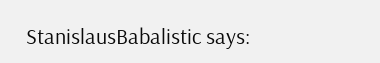StanislausBabalistic says: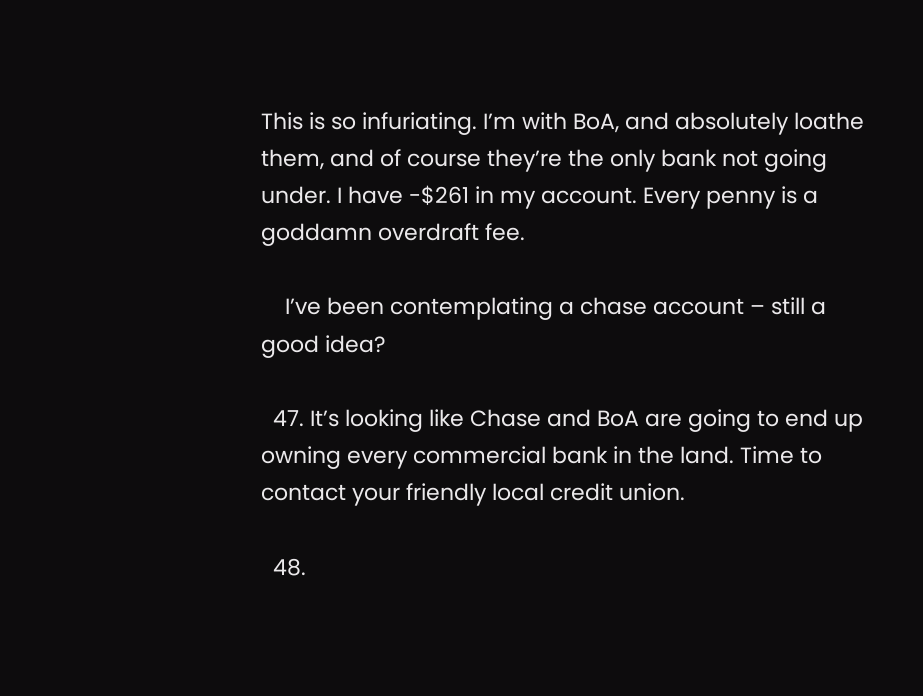This is so infuriating. I’m with BoA, and absolutely loathe them, and of course they’re the only bank not going under. I have -$261 in my account. Every penny is a goddamn overdraft fee.

    I’ve been contemplating a chase account – still a good idea?

  47. It’s looking like Chase and BoA are going to end up owning every commercial bank in the land. Time to contact your friendly local credit union.

  48.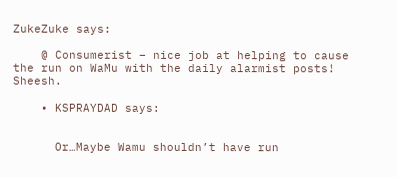ZukeZuke says:

    @ Consumerist – nice job at helping to cause the run on WaMu with the daily alarmist posts! Sheesh.

    • KSPRAYDAD says:


      Or…Maybe Wamu shouldn’t have run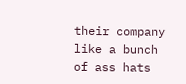their company like a bunch of ass hats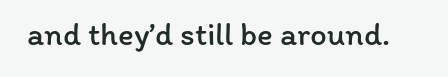and they’d still be around.